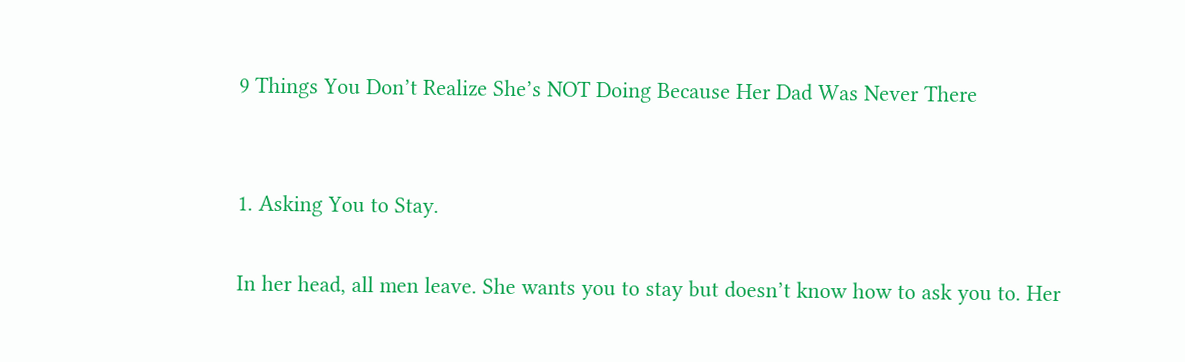9 Things You Don’t Realize She’s NOT Doing Because Her Dad Was Never There


1. Asking You to Stay.

In her head, all men leave. She wants you to stay but doesn’t know how to ask you to. Her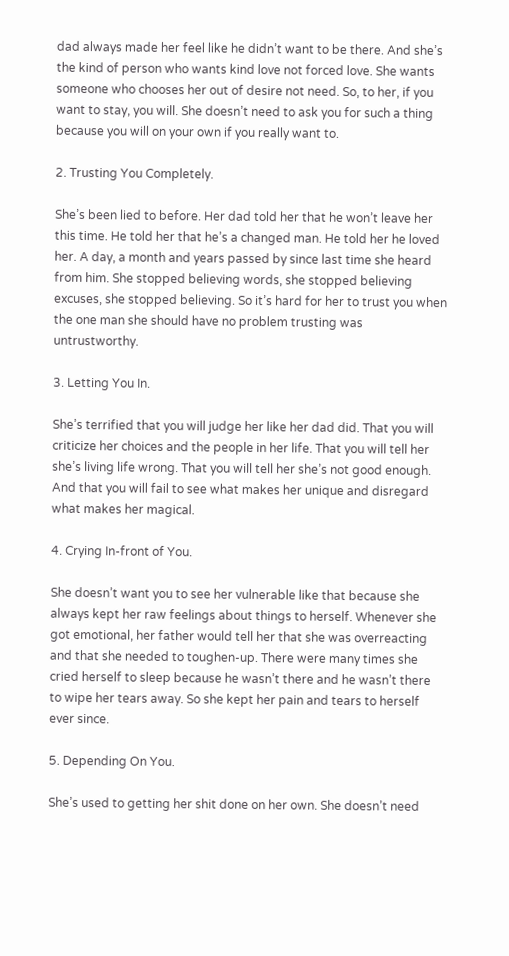dad always made her feel like he didn’t want to be there. And she’s the kind of person who wants kind love not forced love. She wants someone who chooses her out of desire not need. So, to her, if you want to stay, you will. She doesn’t need to ask you for such a thing because you will on your own if you really want to.

2. Trusting You Completely.

She’s been lied to before. Her dad told her that he won’t leave her this time. He told her that he’s a changed man. He told her he loved her. A day, a month and years passed by since last time she heard from him. She stopped believing words, she stopped believing excuses, she stopped believing. So it’s hard for her to trust you when the one man she should have no problem trusting was untrustworthy.

3. Letting You In.

She’s terrified that you will judge her like her dad did. That you will criticize her choices and the people in her life. That you will tell her she’s living life wrong. That you will tell her she’s not good enough. And that you will fail to see what makes her unique and disregard what makes her magical.

4. Crying In-front of You.

She doesn’t want you to see her vulnerable like that because she always kept her raw feelings about things to herself. Whenever she got emotional, her father would tell her that she was overreacting and that she needed to toughen-up. There were many times she cried herself to sleep because he wasn’t there and he wasn’t there to wipe her tears away. So she kept her pain and tears to herself ever since.

5. Depending On You.

She’s used to getting her shit done on her own. She doesn’t need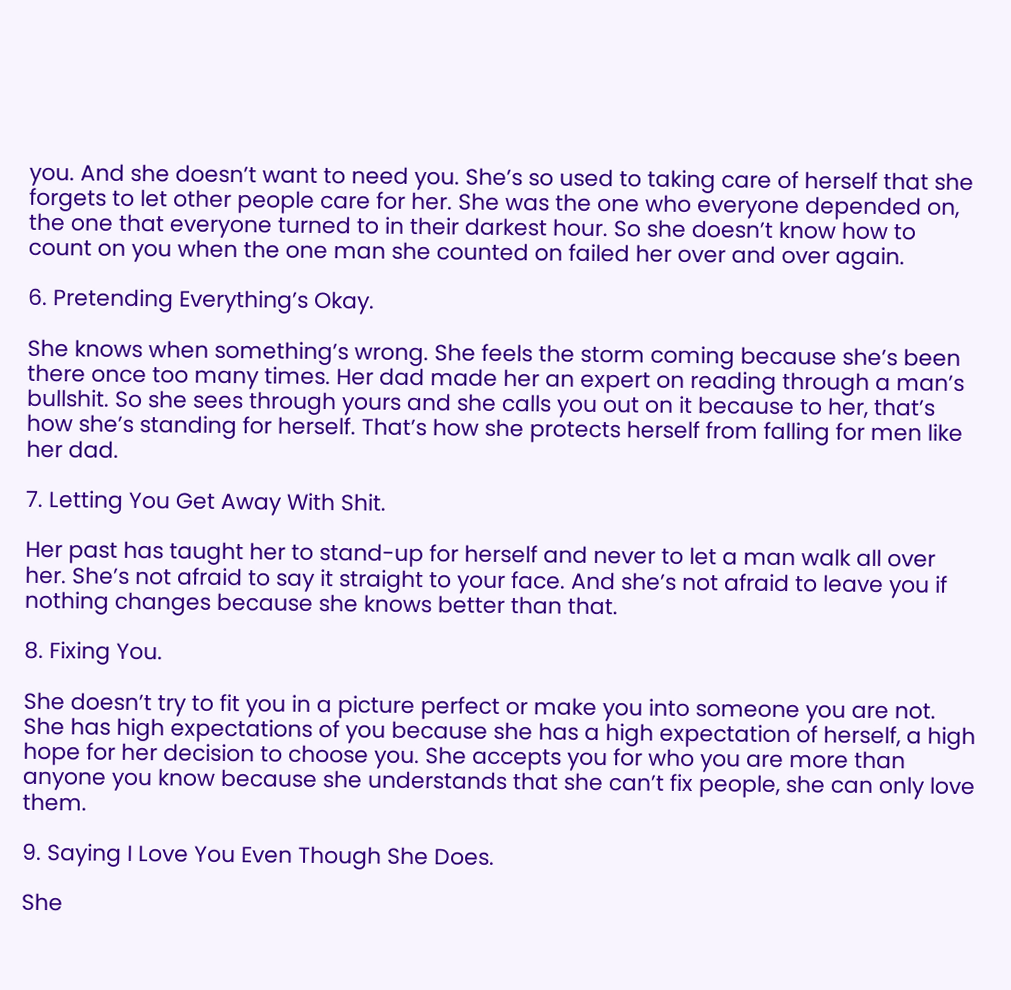you. And she doesn’t want to need you. She’s so used to taking care of herself that she forgets to let other people care for her. She was the one who everyone depended on, the one that everyone turned to in their darkest hour. So she doesn’t know how to count on you when the one man she counted on failed her over and over again.

6. Pretending Everything’s Okay.

She knows when something’s wrong. She feels the storm coming because she’s been there once too many times. Her dad made her an expert on reading through a man’s bullshit. So she sees through yours and she calls you out on it because to her, that’s how she’s standing for herself. That’s how she protects herself from falling for men like her dad.

7. Letting You Get Away With Shit.

Her past has taught her to stand-up for herself and never to let a man walk all over her. She’s not afraid to say it straight to your face. And she’s not afraid to leave you if nothing changes because she knows better than that.

8. Fixing You.

She doesn’t try to fit you in a picture perfect or make you into someone you are not. She has high expectations of you because she has a high expectation of herself, a high hope for her decision to choose you. She accepts you for who you are more than anyone you know because she understands that she can’t fix people, she can only love them.

9. Saying I Love You Even Though She Does.

She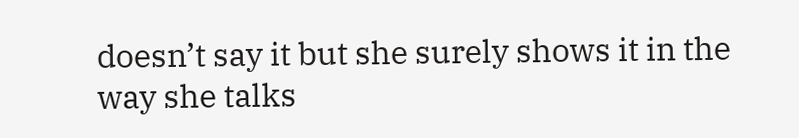doesn’t say it but she surely shows it in the way she talks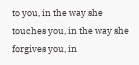to you, in the way she touches you, in the way she forgives you, in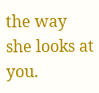the way she looks at you.